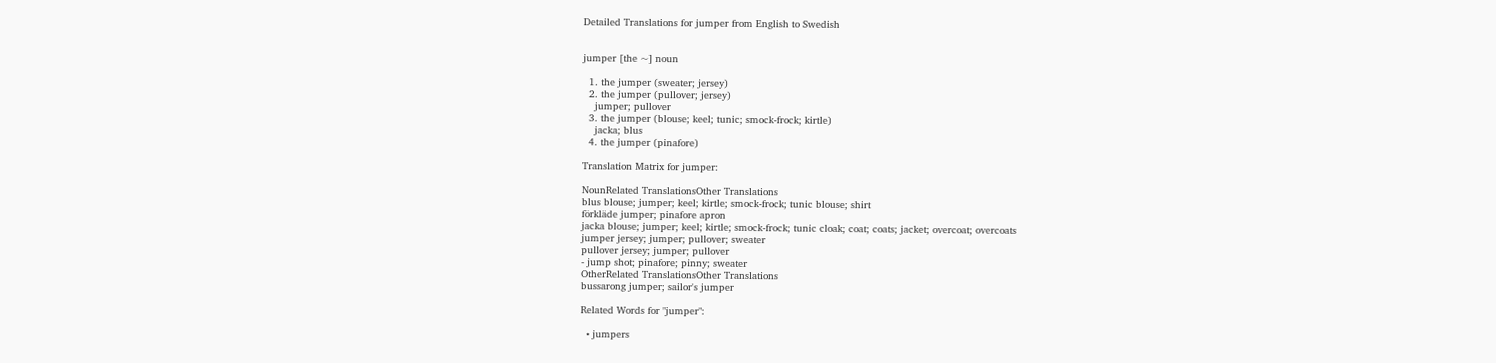Detailed Translations for jumper from English to Swedish


jumper [the ~] noun

  1. the jumper (sweater; jersey)
  2. the jumper (pullover; jersey)
    jumper; pullover
  3. the jumper (blouse; keel; tunic; smock-frock; kirtle)
    jacka; blus
  4. the jumper (pinafore)

Translation Matrix for jumper:

NounRelated TranslationsOther Translations
blus blouse; jumper; keel; kirtle; smock-frock; tunic blouse; shirt
förkläde jumper; pinafore apron
jacka blouse; jumper; keel; kirtle; smock-frock; tunic cloak; coat; coats; jacket; overcoat; overcoats
jumper jersey; jumper; pullover; sweater
pullover jersey; jumper; pullover
- jump shot; pinafore; pinny; sweater
OtherRelated TranslationsOther Translations
bussarong jumper; sailor's jumper

Related Words for "jumper":

  • jumpers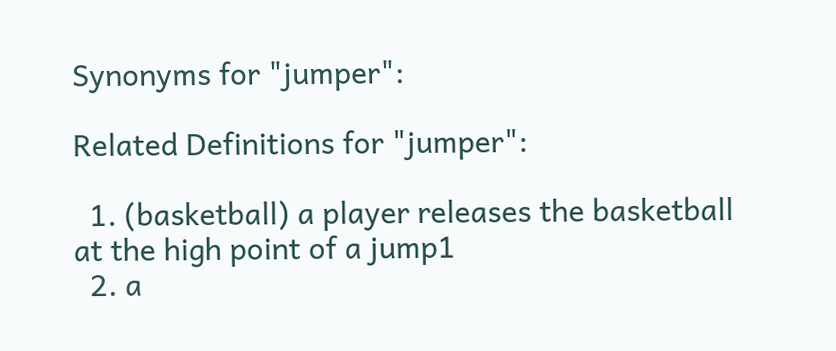Synonyms for "jumper":

Related Definitions for "jumper":

  1. (basketball) a player releases the basketball at the high point of a jump1
  2. a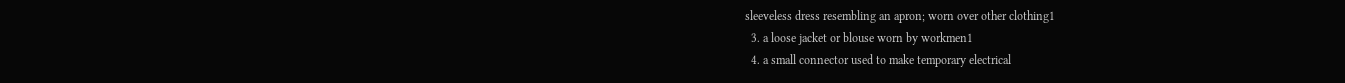sleeveless dress resembling an apron; worn over other clothing1
  3. a loose jacket or blouse worn by workmen1
  4. a small connector used to make temporary electrical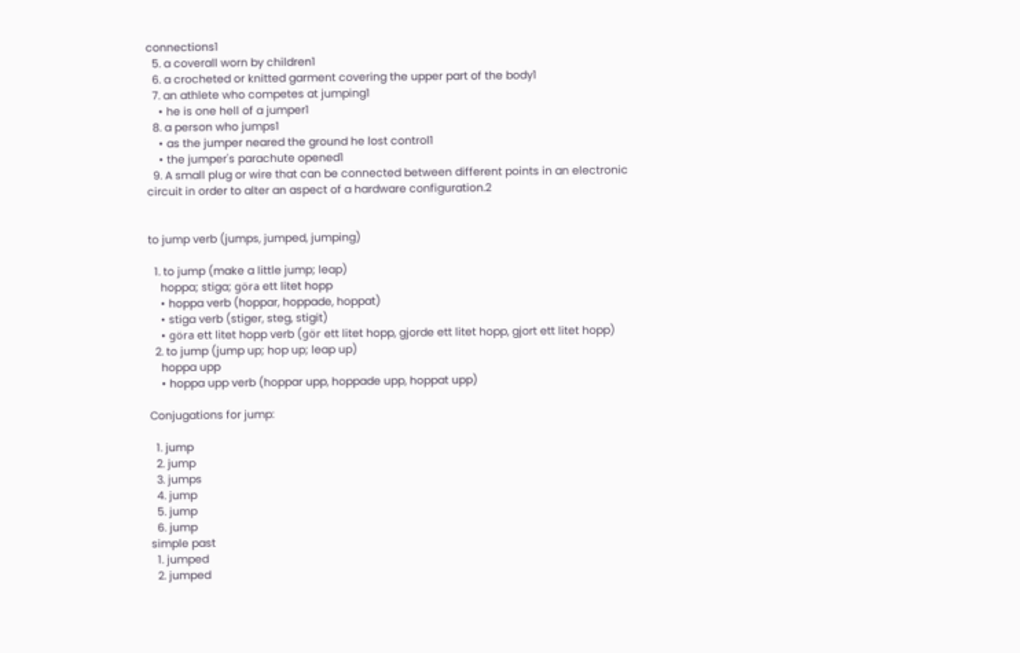connections1
  5. a coverall worn by children1
  6. a crocheted or knitted garment covering the upper part of the body1
  7. an athlete who competes at jumping1
    • he is one hell of a jumper1
  8. a person who jumps1
    • as the jumper neared the ground he lost control1
    • the jumper's parachute opened1
  9. A small plug or wire that can be connected between different points in an electronic circuit in order to alter an aspect of a hardware configuration.2


to jump verb (jumps, jumped, jumping)

  1. to jump (make a little jump; leap)
    hoppa; stiga; göra ett litet hopp
    • hoppa verb (hoppar, hoppade, hoppat)
    • stiga verb (stiger, steg, stigit)
    • göra ett litet hopp verb (gör ett litet hopp, gjorde ett litet hopp, gjort ett litet hopp)
  2. to jump (jump up; hop up; leap up)
    hoppa upp
    • hoppa upp verb (hoppar upp, hoppade upp, hoppat upp)

Conjugations for jump:

  1. jump
  2. jump
  3. jumps
  4. jump
  5. jump
  6. jump
simple past
  1. jumped
  2. jumped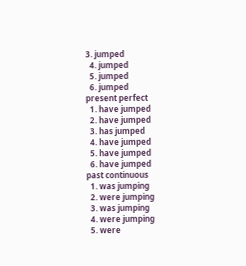3. jumped
  4. jumped
  5. jumped
  6. jumped
present perfect
  1. have jumped
  2. have jumped
  3. has jumped
  4. have jumped
  5. have jumped
  6. have jumped
past continuous
  1. was jumping
  2. were jumping
  3. was jumping
  4. were jumping
  5. were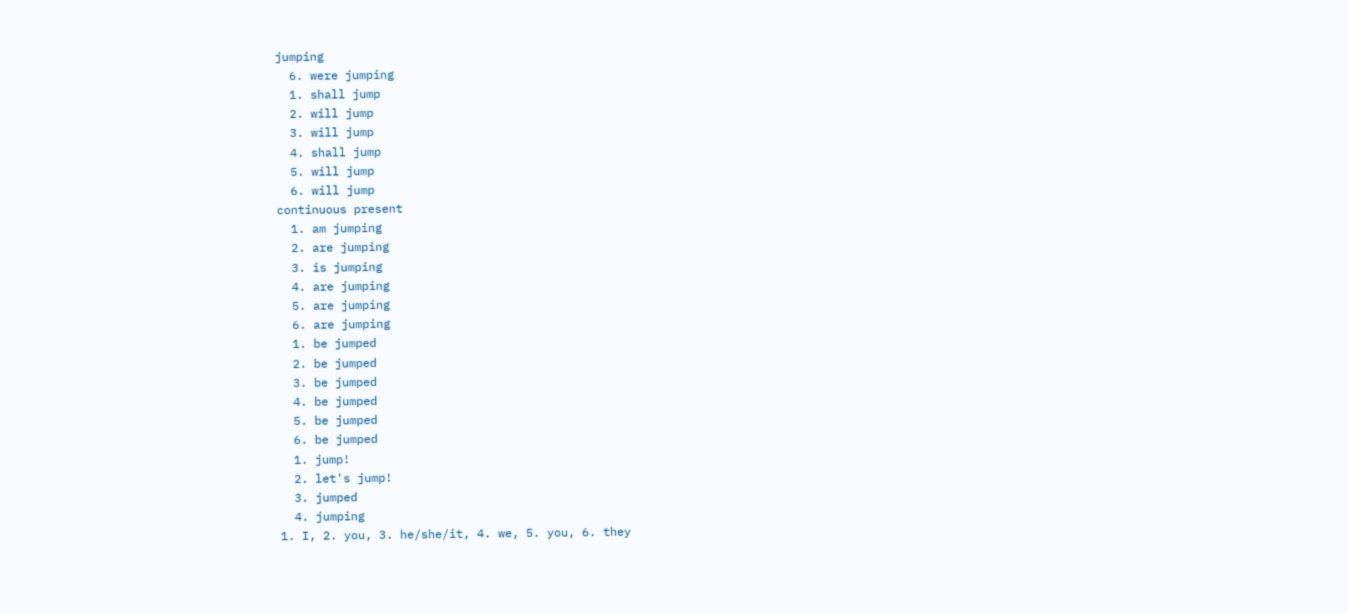jumping
  6. were jumping
  1. shall jump
  2. will jump
  3. will jump
  4. shall jump
  5. will jump
  6. will jump
continuous present
  1. am jumping
  2. are jumping
  3. is jumping
  4. are jumping
  5. are jumping
  6. are jumping
  1. be jumped
  2. be jumped
  3. be jumped
  4. be jumped
  5. be jumped
  6. be jumped
  1. jump!
  2. let's jump!
  3. jumped
  4. jumping
1. I, 2. you, 3. he/she/it, 4. we, 5. you, 6. they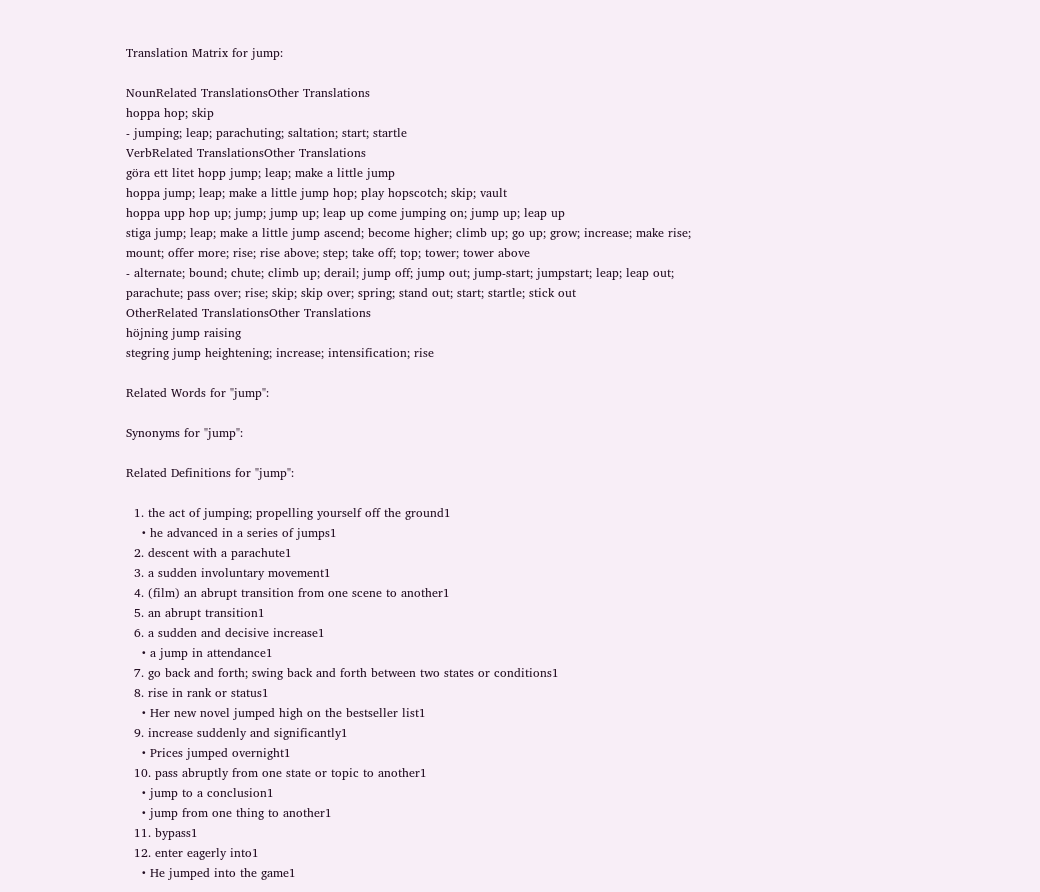Translation Matrix for jump:

NounRelated TranslationsOther Translations
hoppa hop; skip
- jumping; leap; parachuting; saltation; start; startle
VerbRelated TranslationsOther Translations
göra ett litet hopp jump; leap; make a little jump
hoppa jump; leap; make a little jump hop; play hopscotch; skip; vault
hoppa upp hop up; jump; jump up; leap up come jumping on; jump up; leap up
stiga jump; leap; make a little jump ascend; become higher; climb up; go up; grow; increase; make rise; mount; offer more; rise; rise above; step; take off; top; tower; tower above
- alternate; bound; chute; climb up; derail; jump off; jump out; jump-start; jumpstart; leap; leap out; parachute; pass over; rise; skip; skip over; spring; stand out; start; startle; stick out
OtherRelated TranslationsOther Translations
höjning jump raising
stegring jump heightening; increase; intensification; rise

Related Words for "jump":

Synonyms for "jump":

Related Definitions for "jump":

  1. the act of jumping; propelling yourself off the ground1
    • he advanced in a series of jumps1
  2. descent with a parachute1
  3. a sudden involuntary movement1
  4. (film) an abrupt transition from one scene to another1
  5. an abrupt transition1
  6. a sudden and decisive increase1
    • a jump in attendance1
  7. go back and forth; swing back and forth between two states or conditions1
  8. rise in rank or status1
    • Her new novel jumped high on the bestseller list1
  9. increase suddenly and significantly1
    • Prices jumped overnight1
  10. pass abruptly from one state or topic to another1
    • jump to a conclusion1
    • jump from one thing to another1
  11. bypass1
  12. enter eagerly into1
    • He jumped into the game1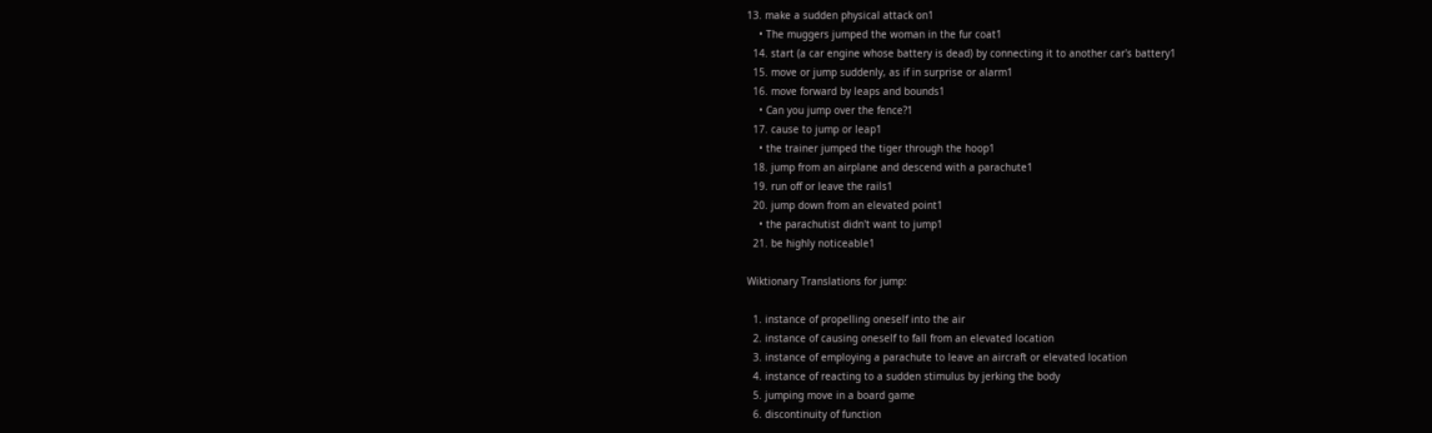13. make a sudden physical attack on1
    • The muggers jumped the woman in the fur coat1
  14. start (a car engine whose battery is dead) by connecting it to another car's battery1
  15. move or jump suddenly, as if in surprise or alarm1
  16. move forward by leaps and bounds1
    • Can you jump over the fence?1
  17. cause to jump or leap1
    • the trainer jumped the tiger through the hoop1
  18. jump from an airplane and descend with a parachute1
  19. run off or leave the rails1
  20. jump down from an elevated point1
    • the parachutist didn't want to jump1
  21. be highly noticeable1

Wiktionary Translations for jump:

  1. instance of propelling oneself into the air
  2. instance of causing oneself to fall from an elevated location
  3. instance of employing a parachute to leave an aircraft or elevated location
  4. instance of reacting to a sudden stimulus by jerking the body
  5. jumping move in a board game
  6. discontinuity of function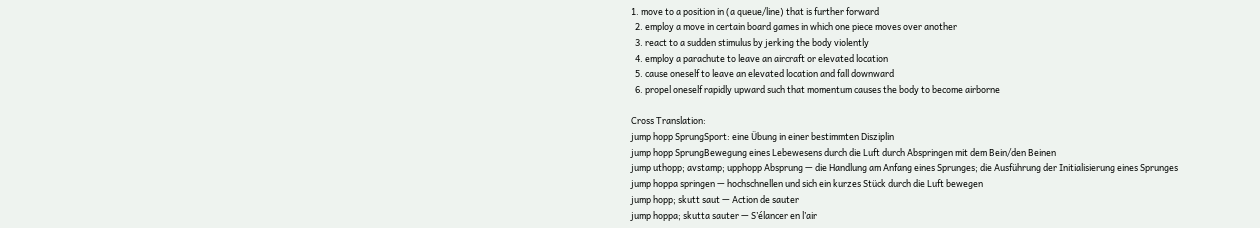1. move to a position in (a queue/line) that is further forward
  2. employ a move in certain board games in which one piece moves over another
  3. react to a sudden stimulus by jerking the body violently
  4. employ a parachute to leave an aircraft or elevated location
  5. cause oneself to leave an elevated location and fall downward
  6. propel oneself rapidly upward such that momentum causes the body to become airborne

Cross Translation:
jump hopp SprungSport: eine Übung in einer bestimmten Disziplin
jump hopp SprungBewegung eines Lebewesens durch die Luft durch Abspringen mit dem Bein/den Beinen
jump uthopp; avstamp; upphopp Absprung — die Handlung am Anfang eines Sprunges; die Ausführung der Initialisierung eines Sprunges
jump hoppa springen — hochschnellen und sich ein kurzes Stück durch die Luft bewegen
jump hopp; skutt saut — Action de sauter
jump hoppa; skutta sauter — S’élancer en l’air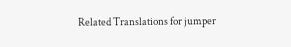Related Translations for jumper